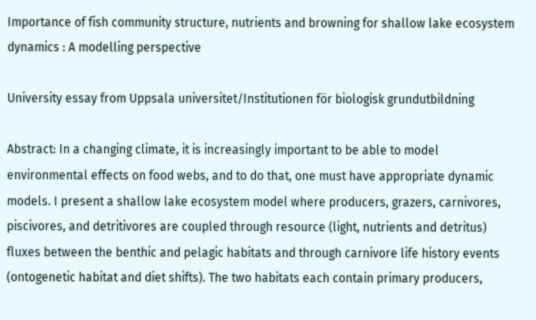Importance of fish community structure, nutrients and browning for shallow lake ecosystem dynamics : A modelling perspective

University essay from Uppsala universitet/Institutionen för biologisk grundutbildning

Abstract: In a changing climate, it is increasingly important to be able to model environmental effects on food webs, and to do that, one must have appropriate dynamic models. I present a shallow lake ecosystem model where producers, grazers, carnivores, piscivores, and detritivores are coupled through resource (light, nutrients and detritus) fluxes between the benthic and pelagic habitats and through carnivore life history events (ontogenetic habitat and diet shifts). The two habitats each contain primary producers,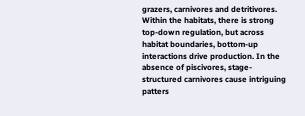grazers, carnivores and detritivores. Within the habitats, there is strong top-down regulation, but across habitat boundaries, bottom-up interactions drive production. In the absence of piscivores, stage-structured carnivores cause intriguing patters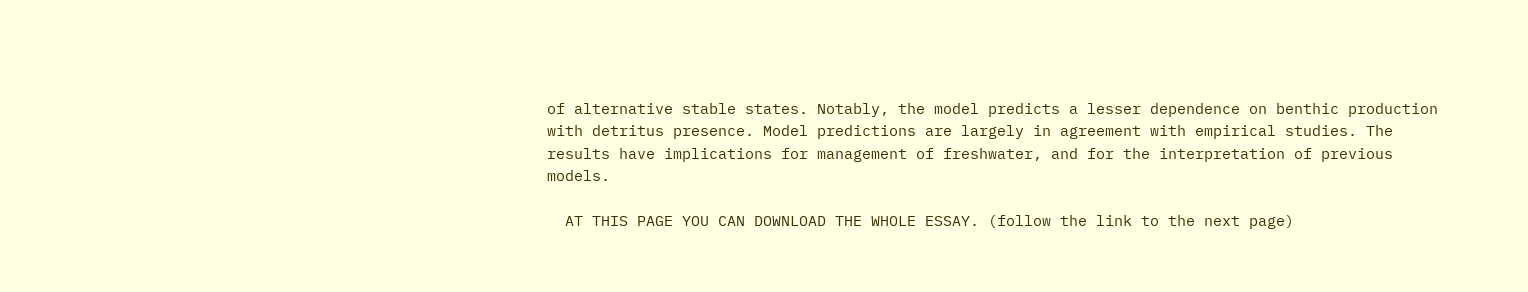of alternative stable states. Notably, the model predicts a lesser dependence on benthic production with detritus presence. Model predictions are largely in agreement with empirical studies. The results have implications for management of freshwater, and for the interpretation of previous models.

  AT THIS PAGE YOU CAN DOWNLOAD THE WHOLE ESSAY. (follow the link to the next page)